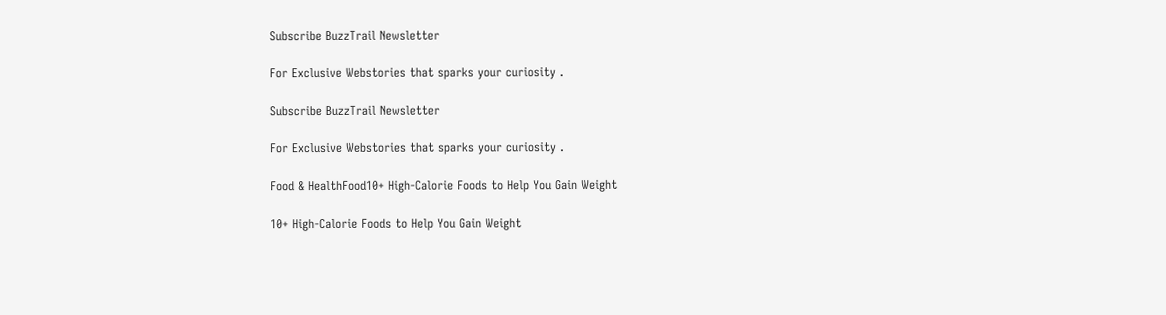Subscribe BuzzTrail Newsletter

For Exclusive Webstories that sparks your curiosity .

Subscribe BuzzTrail Newsletter

For Exclusive Webstories that sparks your curiosity .

Food & HealthFood10+ High-Calorie Foods to Help You Gain Weight

10+ High-Calorie Foods to Help You Gain Weight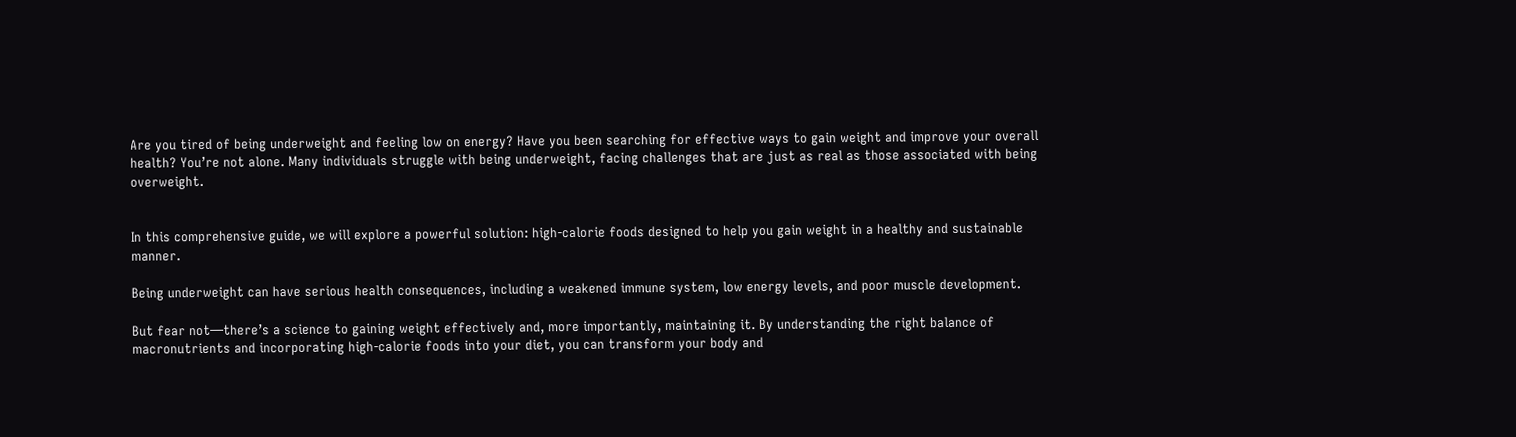Are you tired of being underweight and feeling low on energy? Have you been searching for effective ways to gain weight and improve your overall health? You’re not alone. Many individuals struggle with being underweight, facing challenges that are just as real as those associated with being overweight.


In this comprehensive guide, we will explore a powerful solution: high-calorie foods designed to help you gain weight in a healthy and sustainable manner.

Being underweight can have serious health consequences, including a weakened immune system, low energy levels, and poor muscle development.

But fear not—there’s a science to gaining weight effectively and, more importantly, maintaining it. By understanding the right balance of macronutrients and incorporating high-calorie foods into your diet, you can transform your body and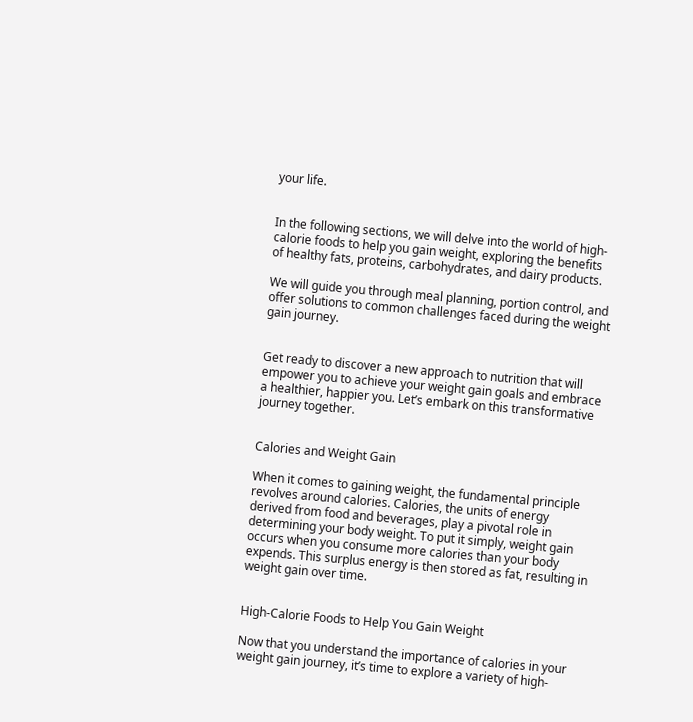your life.


In the following sections, we will delve into the world of high-calorie foods to help you gain weight, exploring the benefits of healthy fats, proteins, carbohydrates, and dairy products.

We will guide you through meal planning, portion control, and offer solutions to common challenges faced during the weight gain journey.


Get ready to discover a new approach to nutrition that will empower you to achieve your weight gain goals and embrace a healthier, happier you. Let’s embark on this transformative journey together.


Calories and Weight Gain

When it comes to gaining weight, the fundamental principle revolves around calories. Calories, the units of energy derived from food and beverages, play a pivotal role in determining your body weight. To put it simply, weight gain occurs when you consume more calories than your body expends. This surplus energy is then stored as fat, resulting in weight gain over time.


High-Calorie Foods to Help You Gain Weight

Now that you understand the importance of calories in your weight gain journey, it’s time to explore a variety of high-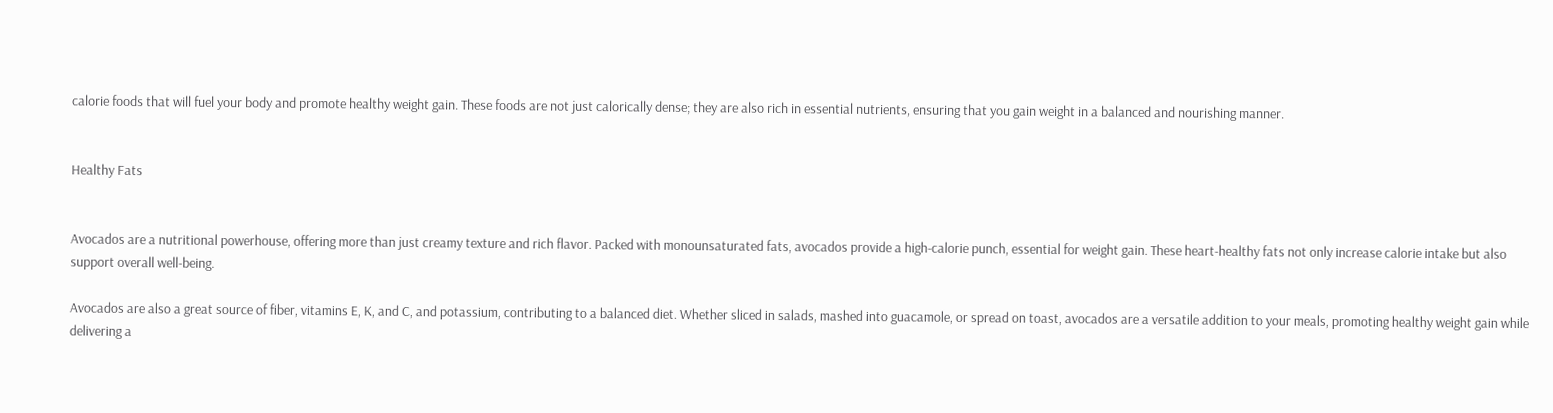calorie foods that will fuel your body and promote healthy weight gain. These foods are not just calorically dense; they are also rich in essential nutrients, ensuring that you gain weight in a balanced and nourishing manner.


Healthy Fats


Avocados are a nutritional powerhouse, offering more than just creamy texture and rich flavor. Packed with monounsaturated fats, avocados provide a high-calorie punch, essential for weight gain. These heart-healthy fats not only increase calorie intake but also support overall well-being.

Avocados are also a great source of fiber, vitamins E, K, and C, and potassium, contributing to a balanced diet. Whether sliced in salads, mashed into guacamole, or spread on toast, avocados are a versatile addition to your meals, promoting healthy weight gain while delivering a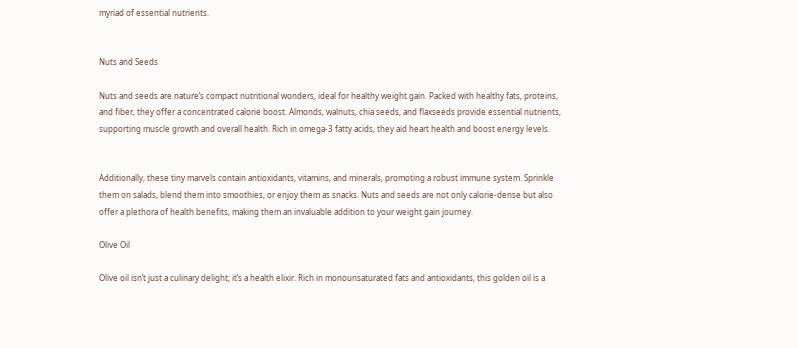myriad of essential nutrients.


Nuts and Seeds

Nuts and seeds are nature’s compact nutritional wonders, ideal for healthy weight gain. Packed with healthy fats, proteins, and fiber, they offer a concentrated calorie boost. Almonds, walnuts, chia seeds, and flaxseeds provide essential nutrients, supporting muscle growth and overall health. Rich in omega-3 fatty acids, they aid heart health and boost energy levels.


Additionally, these tiny marvels contain antioxidants, vitamins, and minerals, promoting a robust immune system. Sprinkle them on salads, blend them into smoothies, or enjoy them as snacks. Nuts and seeds are not only calorie-dense but also offer a plethora of health benefits, making them an invaluable addition to your weight gain journey.

Olive Oil

Olive oil isn’t just a culinary delight; it’s a health elixir. Rich in monounsaturated fats and antioxidants, this golden oil is a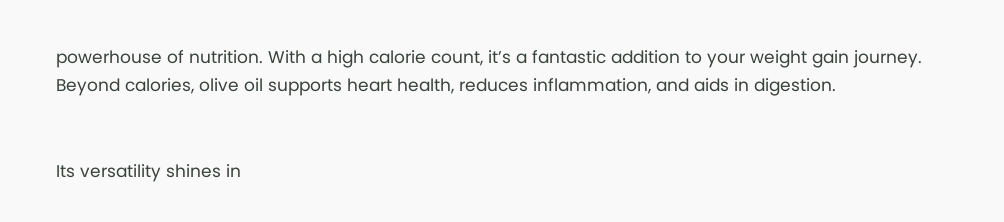powerhouse of nutrition. With a high calorie count, it’s a fantastic addition to your weight gain journey. Beyond calories, olive oil supports heart health, reduces inflammation, and aids in digestion.


Its versatility shines in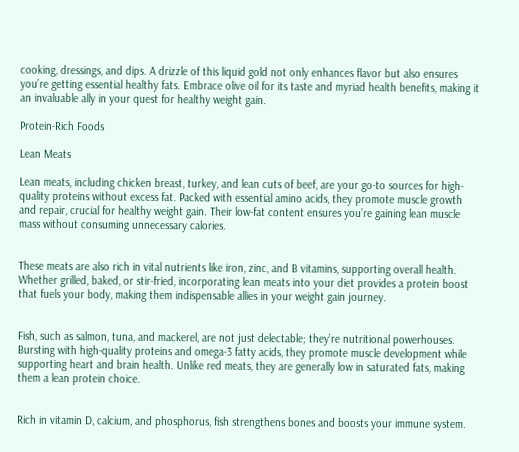cooking, dressings, and dips. A drizzle of this liquid gold not only enhances flavor but also ensures you’re getting essential healthy fats. Embrace olive oil for its taste and myriad health benefits, making it an invaluable ally in your quest for healthy weight gain.

Protein-Rich Foods

Lean Meats

Lean meats, including chicken breast, turkey, and lean cuts of beef, are your go-to sources for high-quality proteins without excess fat. Packed with essential amino acids, they promote muscle growth and repair, crucial for healthy weight gain. Their low-fat content ensures you’re gaining lean muscle mass without consuming unnecessary calories.


These meats are also rich in vital nutrients like iron, zinc, and B vitamins, supporting overall health. Whether grilled, baked, or stir-fried, incorporating lean meats into your diet provides a protein boost that fuels your body, making them indispensable allies in your weight gain journey.


Fish, such as salmon, tuna, and mackerel, are not just delectable; they’re nutritional powerhouses. Bursting with high-quality proteins and omega-3 fatty acids, they promote muscle development while supporting heart and brain health. Unlike red meats, they are generally low in saturated fats, making them a lean protein choice.


Rich in vitamin D, calcium, and phosphorus, fish strengthens bones and boosts your immune system.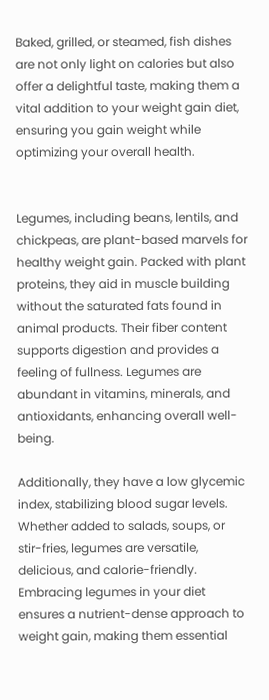Baked, grilled, or steamed, fish dishes are not only light on calories but also offer a delightful taste, making them a vital addition to your weight gain diet, ensuring you gain weight while optimizing your overall health.


Legumes, including beans, lentils, and chickpeas, are plant-based marvels for healthy weight gain. Packed with plant proteins, they aid in muscle building without the saturated fats found in animal products. Their fiber content supports digestion and provides a feeling of fullness. Legumes are abundant in vitamins, minerals, and antioxidants, enhancing overall well-being.

Additionally, they have a low glycemic index, stabilizing blood sugar levels. Whether added to salads, soups, or stir-fries, legumes are versatile, delicious, and calorie-friendly. Embracing legumes in your diet ensures a nutrient-dense approach to weight gain, making them essential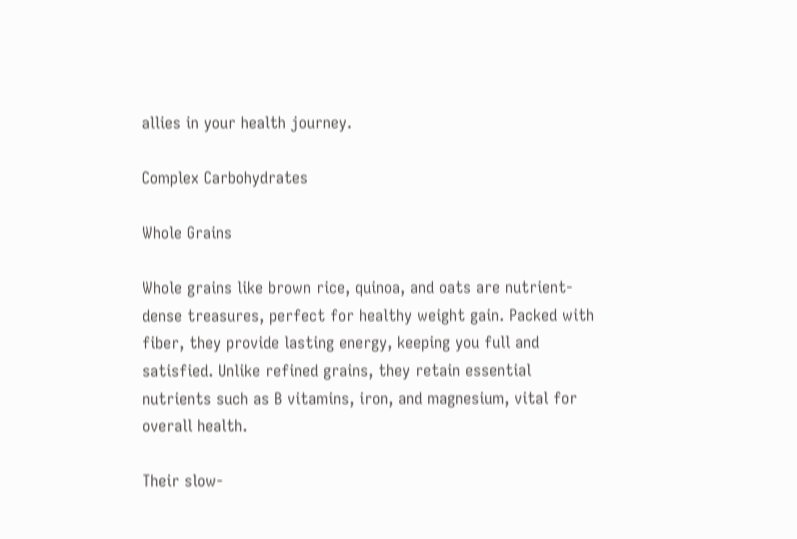allies in your health journey.

Complex Carbohydrates

Whole Grains

Whole grains like brown rice, quinoa, and oats are nutrient-dense treasures, perfect for healthy weight gain. Packed with fiber, they provide lasting energy, keeping you full and satisfied. Unlike refined grains, they retain essential nutrients such as B vitamins, iron, and magnesium, vital for overall health.

Their slow-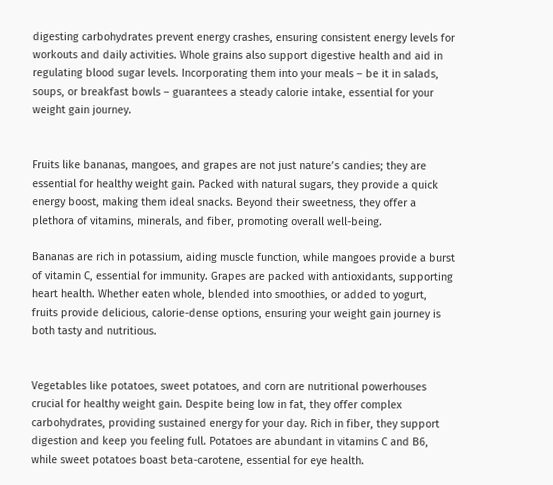digesting carbohydrates prevent energy crashes, ensuring consistent energy levels for workouts and daily activities. Whole grains also support digestive health and aid in regulating blood sugar levels. Incorporating them into your meals – be it in salads, soups, or breakfast bowls – guarantees a steady calorie intake, essential for your weight gain journey.


Fruits like bananas, mangoes, and grapes are not just nature’s candies; they are essential for healthy weight gain. Packed with natural sugars, they provide a quick energy boost, making them ideal snacks. Beyond their sweetness, they offer a plethora of vitamins, minerals, and fiber, promoting overall well-being.

Bananas are rich in potassium, aiding muscle function, while mangoes provide a burst of vitamin C, essential for immunity. Grapes are packed with antioxidants, supporting heart health. Whether eaten whole, blended into smoothies, or added to yogurt, fruits provide delicious, calorie-dense options, ensuring your weight gain journey is both tasty and nutritious.


Vegetables like potatoes, sweet potatoes, and corn are nutritional powerhouses crucial for healthy weight gain. Despite being low in fat, they offer complex carbohydrates, providing sustained energy for your day. Rich in fiber, they support digestion and keep you feeling full. Potatoes are abundant in vitamins C and B6, while sweet potatoes boast beta-carotene, essential for eye health.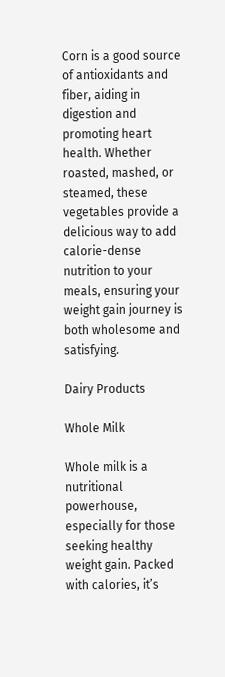Corn is a good source of antioxidants and fiber, aiding in digestion and promoting heart health. Whether roasted, mashed, or steamed, these vegetables provide a delicious way to add calorie-dense nutrition to your meals, ensuring your weight gain journey is both wholesome and satisfying.

Dairy Products

Whole Milk

Whole milk is a nutritional powerhouse, especially for those seeking healthy weight gain. Packed with calories, it’s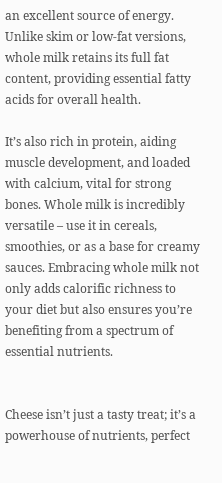an excellent source of energy. Unlike skim or low-fat versions, whole milk retains its full fat content, providing essential fatty acids for overall health.

It’s also rich in protein, aiding muscle development, and loaded with calcium, vital for strong bones. Whole milk is incredibly versatile – use it in cereals, smoothies, or as a base for creamy sauces. Embracing whole milk not only adds calorific richness to your diet but also ensures you’re benefiting from a spectrum of essential nutrients.


Cheese isn’t just a tasty treat; it’s a powerhouse of nutrients, perfect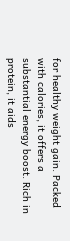for healthy weight gain. Packed with calories, it offers a substantial energy boost. Rich in protein, it aids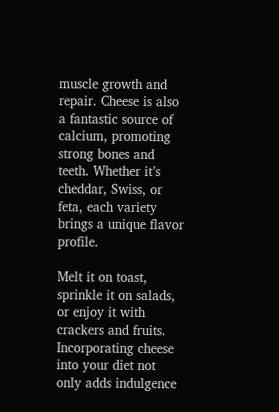muscle growth and repair. Cheese is also a fantastic source of calcium, promoting strong bones and teeth. Whether it’s cheddar, Swiss, or feta, each variety brings a unique flavor profile.

Melt it on toast, sprinkle it on salads, or enjoy it with crackers and fruits. Incorporating cheese into your diet not only adds indulgence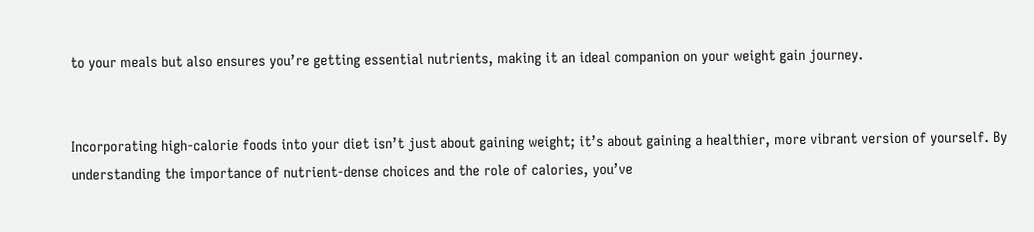to your meals but also ensures you’re getting essential nutrients, making it an ideal companion on your weight gain journey.


Incorporating high-calorie foods into your diet isn’t just about gaining weight; it’s about gaining a healthier, more vibrant version of yourself. By understanding the importance of nutrient-dense choices and the role of calories, you’ve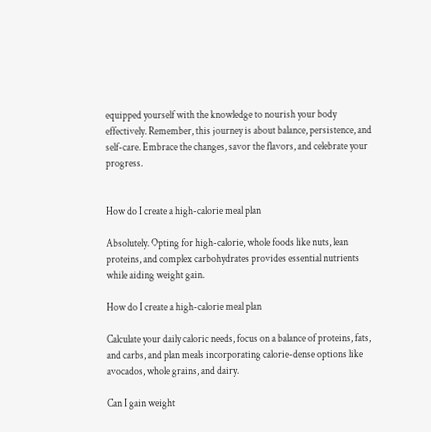equipped yourself with the knowledge to nourish your body effectively. Remember, this journey is about balance, persistence, and self-care. Embrace the changes, savor the flavors, and celebrate your progress.


How do I create a high-calorie meal plan

Absolutely. Opting for high-calorie, whole foods like nuts, lean proteins, and complex carbohydrates provides essential nutrients while aiding weight gain.

How do I create a high-calorie meal plan

Calculate your daily caloric needs, focus on a balance of proteins, fats, and carbs, and plan meals incorporating calorie-dense options like avocados, whole grains, and dairy.

Can I gain weight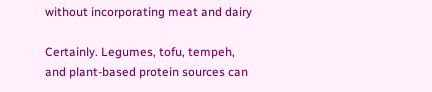without incorporating meat and dairy

Certainly. Legumes, tofu, tempeh, and plant-based protein sources can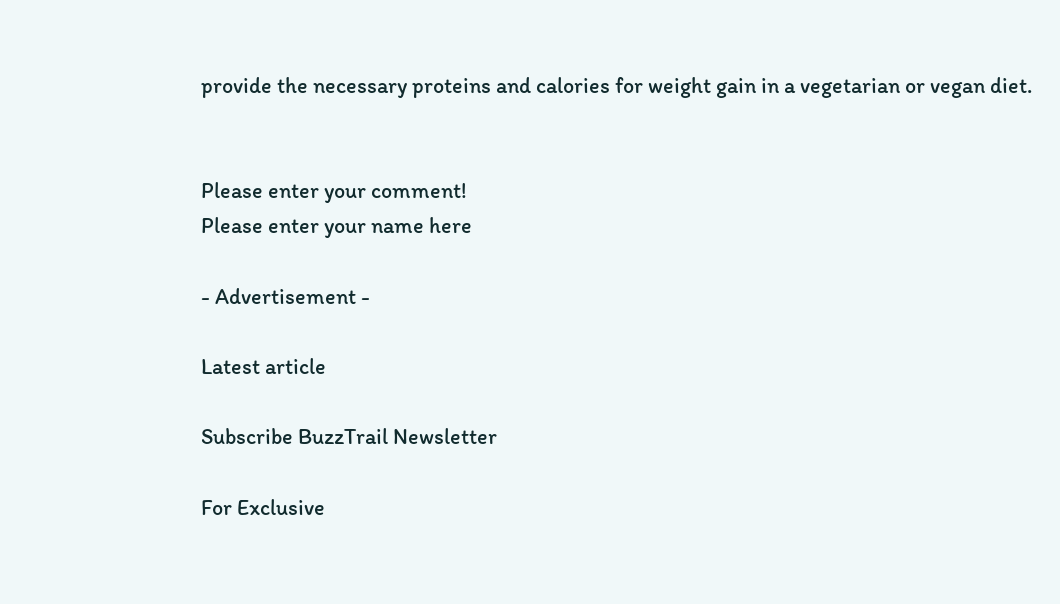provide the necessary proteins and calories for weight gain in a vegetarian or vegan diet.


Please enter your comment!
Please enter your name here

- Advertisement -

Latest article

Subscribe BuzzTrail Newsletter

For Exclusive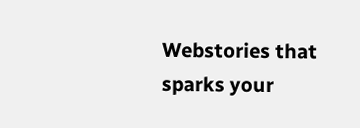Webstories that sparks your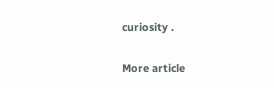curiosity .

More article